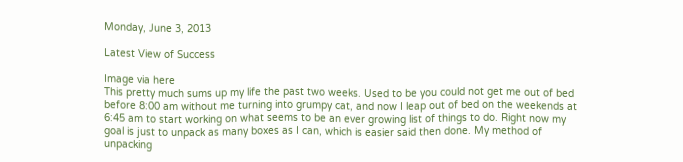Monday, June 3, 2013

Latest View of Success

Image via here
This pretty much sums up my life the past two weeks. Used to be you could not get me out of bed before 8:00 am without me turning into grumpy cat, and now I leap out of bed on the weekends at 6:45 am to start working on what seems to be an ever growing list of things to do. Right now my goal is just to unpack as many boxes as I can, which is easier said then done. My method of unpacking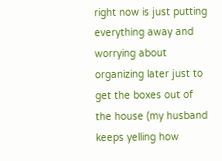right now is just putting everything away and worrying about organizing later just to get the boxes out of the house (my husband keeps yelling how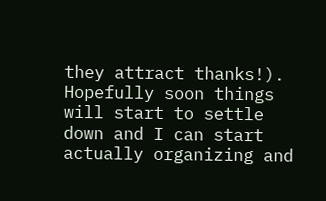they attract thanks!). Hopefully soon things will start to settle down and I can start actually organizing and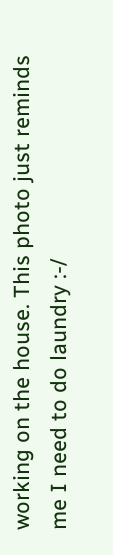working on the house. This photo just reminds me I need to do laundry :-/